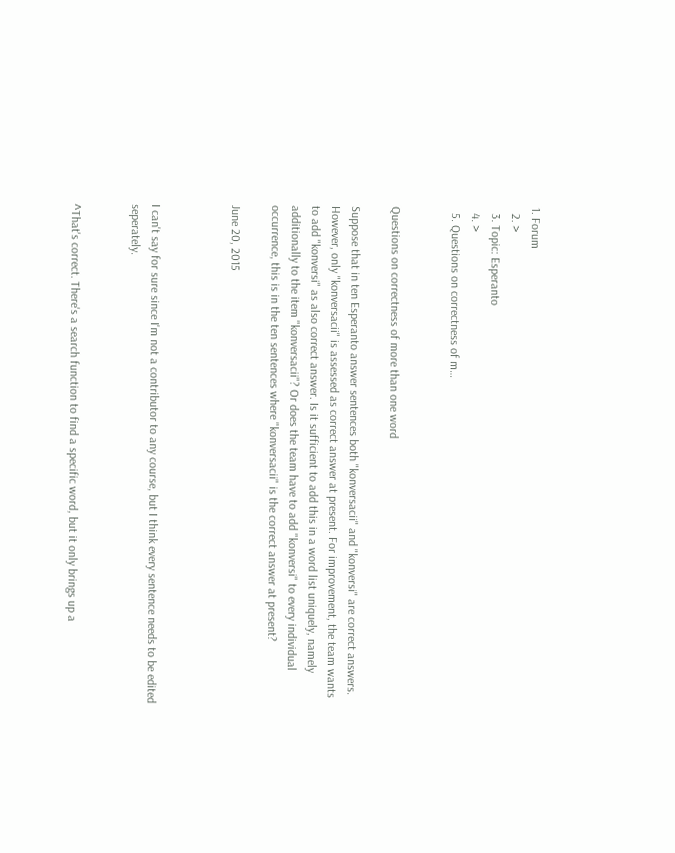1. Forum
  2. >
  3. Topic: Esperanto
  4. >
  5. Questions on correctness of m…


Questions on correctness of more than one word

Suppose that in ten Esperanto answer sentences both "konversacii" and "konversi" are correct answers. However, only "konversacii" is assessed as correct answer at present. For improvement, the team wants to add "konversi" as also correct answer. Is it sufficient to add this in a word list uniquely, namely additionally to the item "konversacii"? Or does the team have to add "konversi" to every individual occurrence, this is in the ten sentences where "konversacii" is the correct answer at present?

June 20, 2015



I can't say for sure since I'm not a contributor to any course, but I think every sentence needs to be edited seperately.


^That's correct. There's a search function to find a specific word, but it only brings up a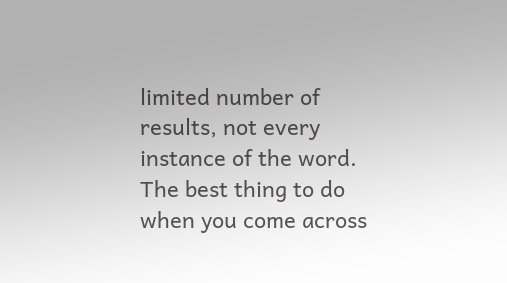limited number of results, not every instance of the word. The best thing to do when you come across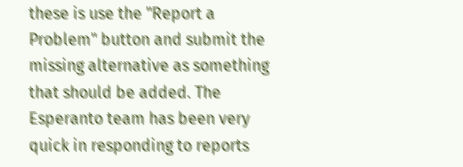these is use the "Report a Problem" button and submit the missing alternative as something that should be added. The Esperanto team has been very quick in responding to reports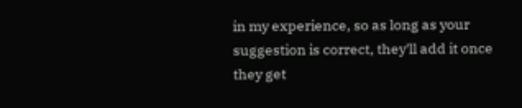in my experience, so as long as your suggestion is correct, they'll add it once they get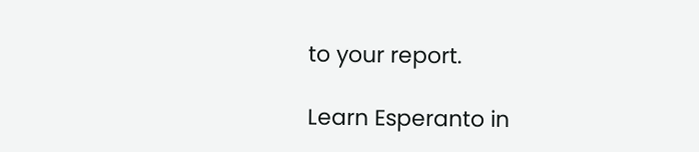to your report.

Learn Esperanto in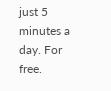just 5 minutes a day. For free.